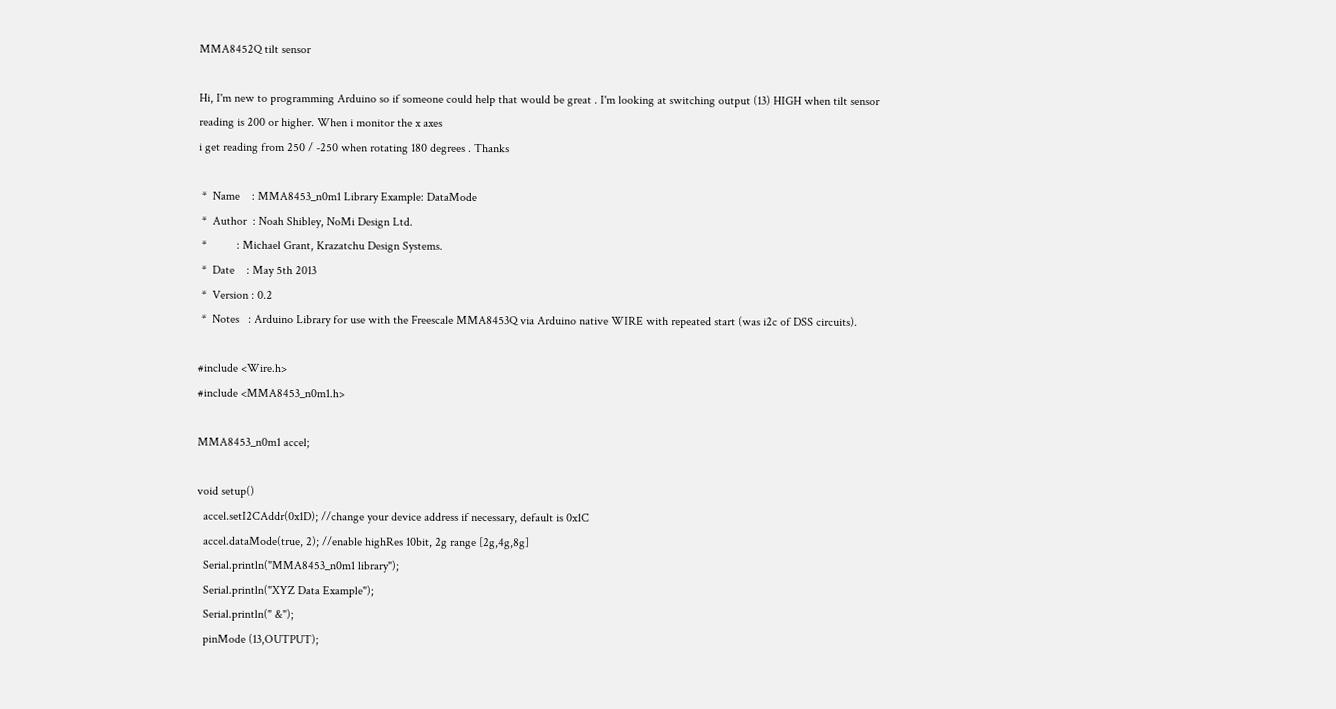MMA8452Q tilt sensor

Hi, I'm new to programming Arduino so if someone could help that would be great . I'm looking at switching output (13) HIGH when tilt sensor reading is 200 or higher. When i monitor the x axes
i get reading from 250 / -250 when rotating 180 degrees . Thanks

 *  Name    : MMA8453_n0m1 Library Example: DataMode
 *  Author  : Noah Shibley, NoMi Design Ltd.
 *          : Michael Grant, Krazatchu Design Systems.
 *  Date    : May 5th 2013
 *  Version : 0.2
 *  Notes   : Arduino Library for use with the Freescale MMA8453Q via Arduino native WIRE with repeated start (was i2c of DSS circuits).

#include <Wire.h>
#include <MMA8453_n0m1.h>

MMA8453_n0m1 accel;

void setup()
  accel.setI2CAddr(0x1D); //change your device address if necessary, default is 0x1C
  accel.dataMode(true, 2); //enable highRes 10bit, 2g range [2g,4g,8g]
  Serial.println("MMA8453_n0m1 library");
  Serial.println("XYZ Data Example");
  Serial.println(" &");
  pinMode (13,OUTPUT);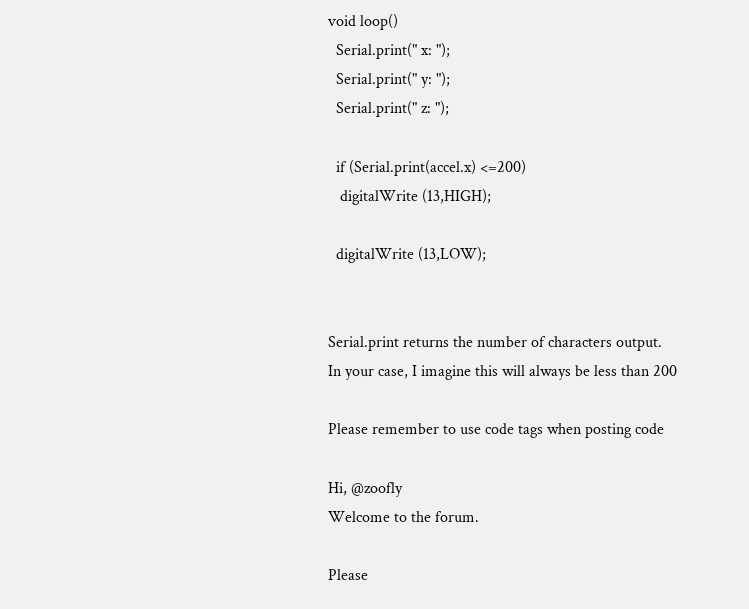void loop()
  Serial.print(" x: ");
  Serial.print(" y: ");
  Serial.print(" z: ");

  if (Serial.print(accel.x) <=200)
   digitalWrite (13,HIGH);

  digitalWrite (13,LOW);


Serial.print returns the number of characters output.
In your case, I imagine this will always be less than 200

Please remember to use code tags when posting code

Hi, @zoofly
Welcome to the forum.

Please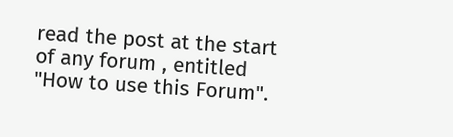read the post at the start of any forum , entitled "How to use this Forum".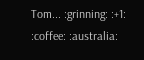Tom... :grinning: :+1: :coffee: :australia: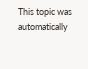This topic was automatically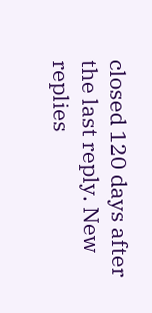closed 120 days after the last reply. New replies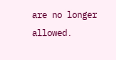are no longer allowed.